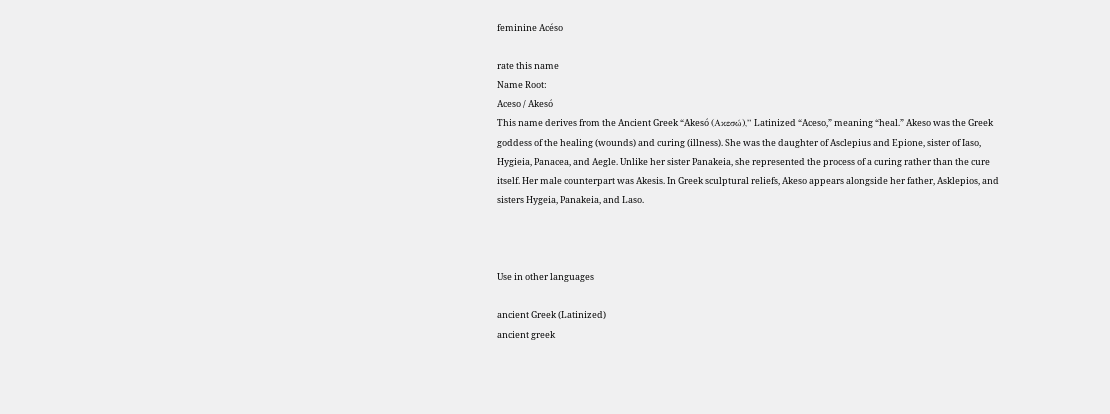feminine Acéso

rate this name
Name Root:
Aceso / Akesó
This name derives from the Ancient Greek “Akesó (Ακεσώ),” Latinized “Aceso,” meaning “heal.” Akeso was the Greek goddess of the healing (wounds) and curing (illness). She was the daughter of Asclepius and Epione, sister of Iaso, Hygieia, Panacea, and Aegle. Unlike her sister Panakeia, she represented the process of a curing rather than the cure itself. Her male counterpart was Akesis. In Greek sculptural reliefs, Akeso appears alongside her father, Asklepios, and sisters Hygeia, Panakeia, and Laso.



Use in other languages

ancient Greek (Latinized)
ancient greek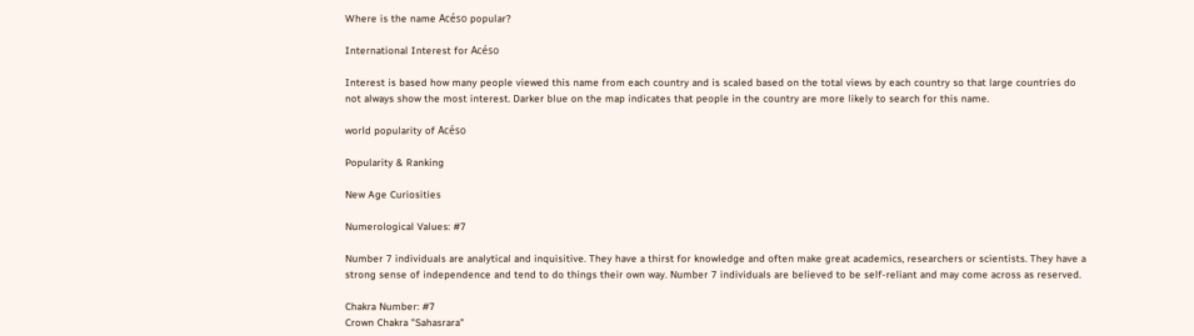Where is the name Acéso popular?

International Interest for Acéso

Interest is based how many people viewed this name from each country and is scaled based on the total views by each country so that large countries do not always show the most interest. Darker blue on the map indicates that people in the country are more likely to search for this name.

world popularity of Acéso

Popularity & Ranking

New Age Curiosities

Numerological Values: #7

Number 7 individuals are analytical and inquisitive. They have a thirst for knowledge and often make great academics, researchers or scientists. They have a strong sense of independence and tend to do things their own way. Number 7 individuals are believed to be self-reliant and may come across as reserved.

Chakra Number: #7
Crown Chakra "Sahasrara"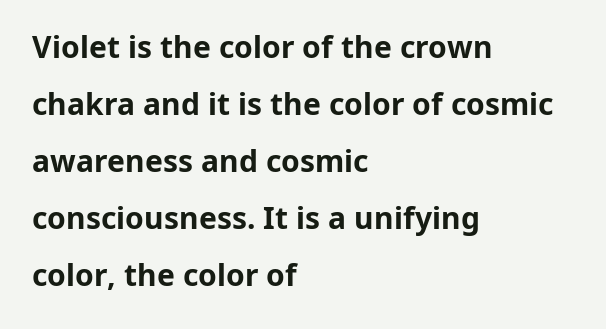Violet is the color of the crown chakra and it is the color of cosmic awareness and cosmic consciousness. It is a unifying color, the color of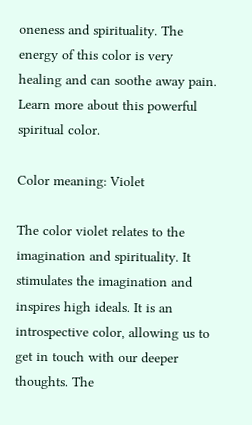oneness and spirituality. The energy of this color is very healing and can soothe away pain. Learn more about this powerful spiritual color.

Color meaning: Violet

The color violet relates to the imagination and spirituality. It stimulates the imagination and inspires high ideals. It is an introspective color, allowing us to get in touch with our deeper thoughts. The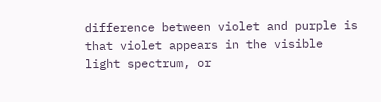difference between violet and purple is that violet appears in the visible light spectrum, or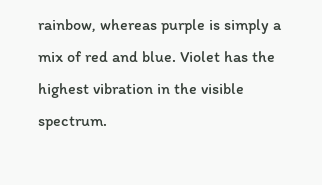rainbow, whereas purple is simply a mix of red and blue. Violet has the highest vibration in the visible spectrum.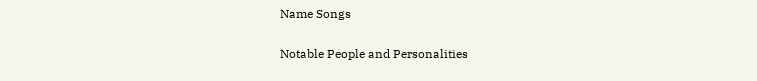Name Songs

Notable People and Personalities